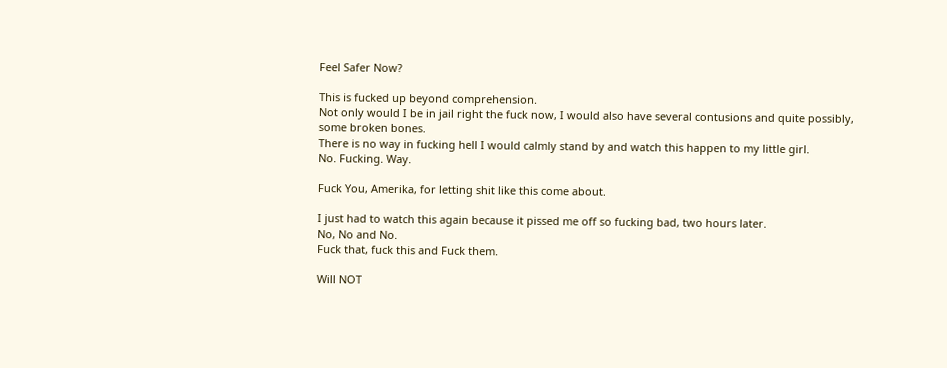Feel Safer Now?

This is fucked up beyond comprehension.
Not only would I be in jail right the fuck now, I would also have several contusions and quite possibly, some broken bones.
There is no way in fucking hell I would calmly stand by and watch this happen to my little girl.
No. Fucking. Way.

Fuck You, Amerika, for letting shit like this come about.

I just had to watch this again because it pissed me off so fucking bad, two hours later.
No, No and No.
Fuck that, fuck this and Fuck them.

Will NOT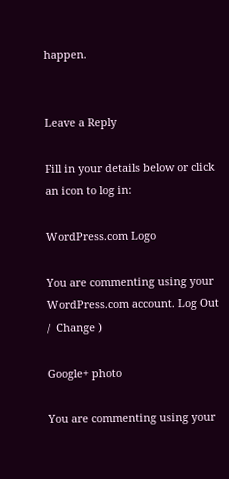happen.


Leave a Reply

Fill in your details below or click an icon to log in:

WordPress.com Logo

You are commenting using your WordPress.com account. Log Out /  Change )

Google+ photo

You are commenting using your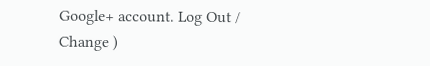Google+ account. Log Out /  Change )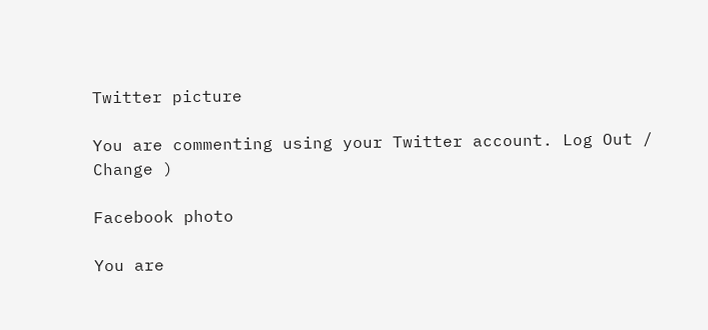Twitter picture

You are commenting using your Twitter account. Log Out /  Change )

Facebook photo

You are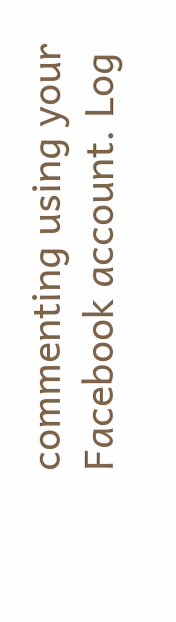commenting using your Facebook account. Log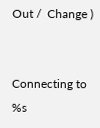Out /  Change )


Connecting to %s